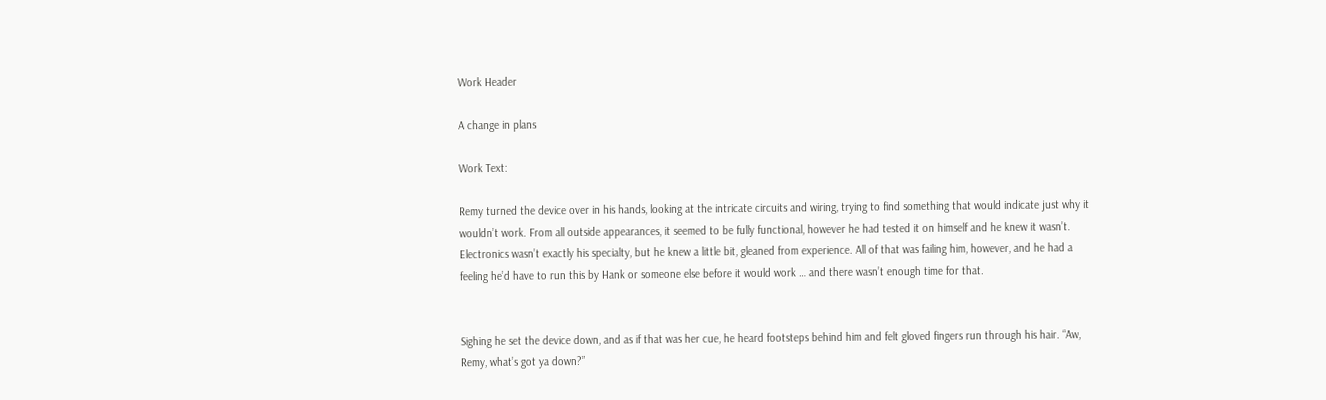Work Header

A change in plans

Work Text:

Remy turned the device over in his hands, looking at the intricate circuits and wiring, trying to find something that would indicate just why it wouldn’t work. From all outside appearances, it seemed to be fully functional, however he had tested it on himself and he knew it wasn’t. Electronics wasn’t exactly his specialty, but he knew a little bit, gleaned from experience. All of that was failing him, however, and he had a feeling he’d have to run this by Hank or someone else before it would work … and there wasn’t enough time for that.


Sighing he set the device down, and as if that was her cue, he heard footsteps behind him and felt gloved fingers run through his hair. “Aw, Remy, what’s got ya down?”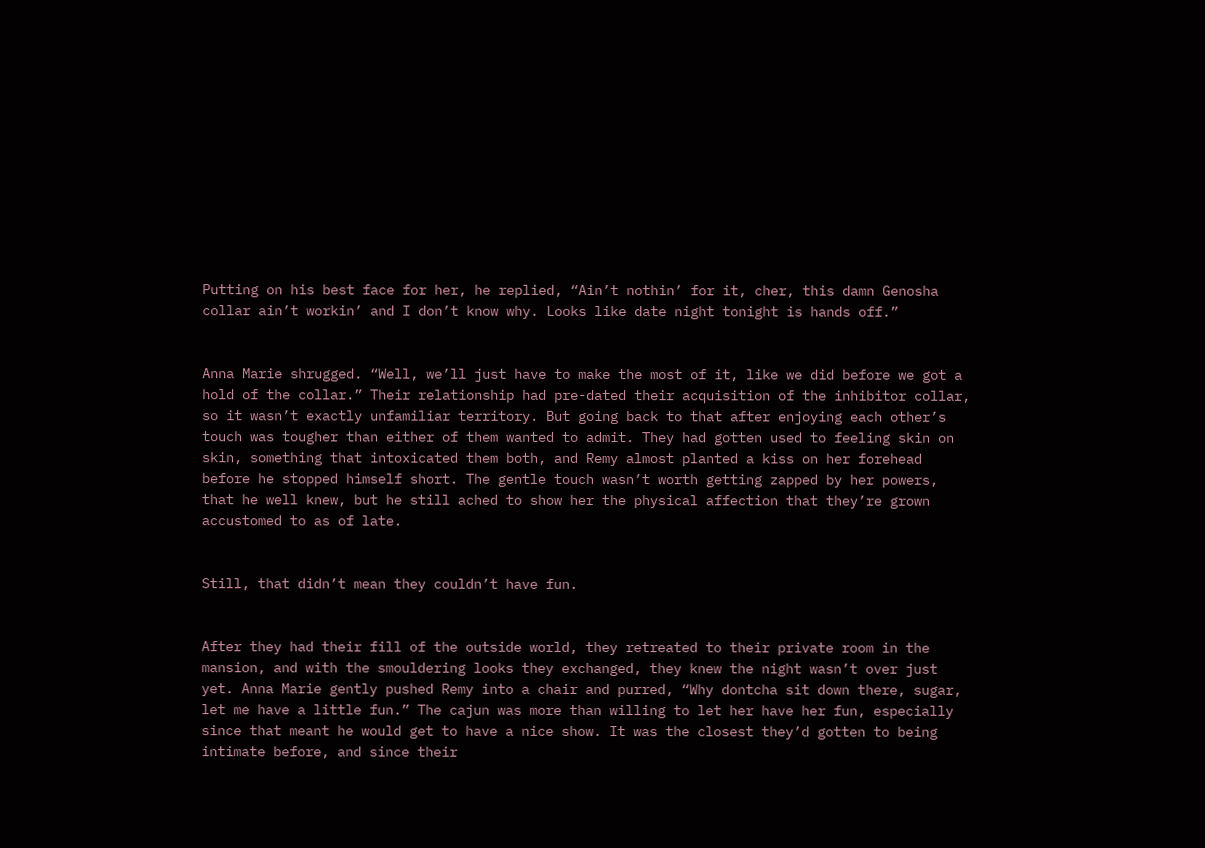Putting on his best face for her, he replied, “Ain’t nothin’ for it, cher, this damn Genosha collar ain’t workin’ and I don’t know why. Looks like date night tonight is hands off.”


Anna Marie shrugged. “Well, we’ll just have to make the most of it, like we did before we got a hold of the collar.” Their relationship had pre-dated their acquisition of the inhibitor collar, so it wasn’t exactly unfamiliar territory. But going back to that after enjoying each other’s touch was tougher than either of them wanted to admit. They had gotten used to feeling skin on skin, something that intoxicated them both, and Remy almost planted a kiss on her forehead before he stopped himself short. The gentle touch wasn’t worth getting zapped by her powers, that he well knew, but he still ached to show her the physical affection that they’re grown accustomed to as of late.


Still, that didn’t mean they couldn’t have fun.


After they had their fill of the outside world, they retreated to their private room in the mansion, and with the smouldering looks they exchanged, they knew the night wasn’t over just yet. Anna Marie gently pushed Remy into a chair and purred, “Why dontcha sit down there, sugar, let me have a little fun.” The cajun was more than willing to let her have her fun, especially since that meant he would get to have a nice show. It was the closest they’d gotten to being intimate before, and since their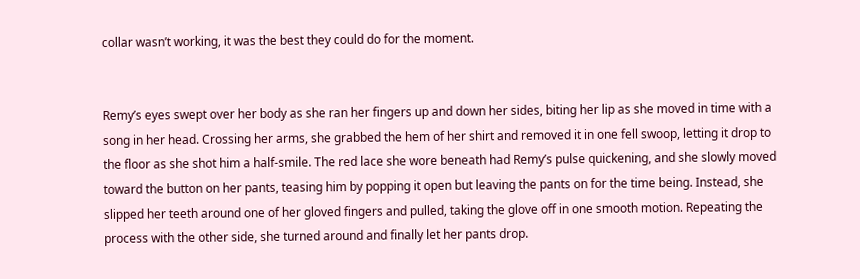collar wasn’t working, it was the best they could do for the moment.


Remy’s eyes swept over her body as she ran her fingers up and down her sides, biting her lip as she moved in time with a song in her head. Crossing her arms, she grabbed the hem of her shirt and removed it in one fell swoop, letting it drop to the floor as she shot him a half-smile. The red lace she wore beneath had Remy’s pulse quickening, and she slowly moved toward the button on her pants, teasing him by popping it open but leaving the pants on for the time being. Instead, she slipped her teeth around one of her gloved fingers and pulled, taking the glove off in one smooth motion. Repeating the process with the other side, she turned around and finally let her pants drop.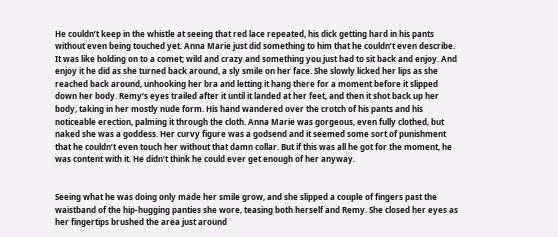He couldn’t keep in the whistle at seeing that red lace repeated, his dick getting hard in his pants without even being touched yet. Anna Marie just did something to him that he couldn’t even describe. It was like holding on to a comet; wild and crazy and something you just had to sit back and enjoy. And enjoy it he did as she turned back around, a sly smile on her face. She slowly licked her lips as she reached back around, unhooking her bra and letting it hang there for a moment before it slipped down her body. Remy’s eyes trailed after it until it landed at her feet, and then it shot back up her body, taking in her mostly nude form. His hand wandered over the crotch of his pants and his noticeable erection, palming it through the cloth. Anna Marie was gorgeous, even fully clothed, but naked she was a goddess. Her curvy figure was a godsend and it seemed some sort of punishment that he couldn’t even touch her without that damn collar. But if this was all he got for the moment, he was content with it. He didn’t think he could ever get enough of her anyway.


Seeing what he was doing only made her smile grow, and she slipped a couple of fingers past the waistband of the hip-hugging panties she wore, teasing both herself and Remy. She closed her eyes as her fingertips brushed the area just around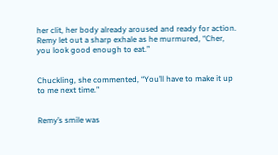her clit, her body already aroused and ready for action. Remy let out a sharp exhale as he murmured, “Cher, you look good enough to eat.”


Chuckling, she commented, “You’ll have to make it up to me next time.”


Remy’s smile was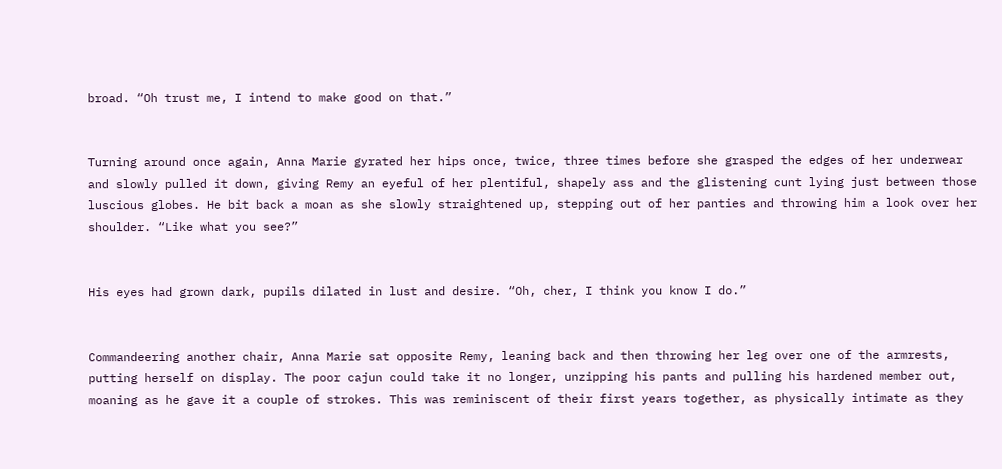broad. “Oh trust me, I intend to make good on that.”


Turning around once again, Anna Marie gyrated her hips once, twice, three times before she grasped the edges of her underwear and slowly pulled it down, giving Remy an eyeful of her plentiful, shapely ass and the glistening cunt lying just between those luscious globes. He bit back a moan as she slowly straightened up, stepping out of her panties and throwing him a look over her shoulder. “Like what you see?”


His eyes had grown dark, pupils dilated in lust and desire. “Oh, cher, I think you know I do.”


Commandeering another chair, Anna Marie sat opposite Remy, leaning back and then throwing her leg over one of the armrests, putting herself on display. The poor cajun could take it no longer, unzipping his pants and pulling his hardened member out, moaning as he gave it a couple of strokes. This was reminiscent of their first years together, as physically intimate as they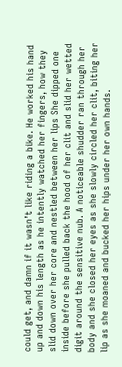could get, and damn if it wasn’t like riding a bike. He worked his hand up and down his length as he intently watched her fingers, how they slid down over her core and nestled between her lips She dipped one inside before she pulled back the hood of her clit and slid her wetted digit around the sensitive nub. A noticeable shudder ran through her body and she closed her eyes as she slowly circled her clit, biting her lip as she moaned and bucked her hips under her own hands.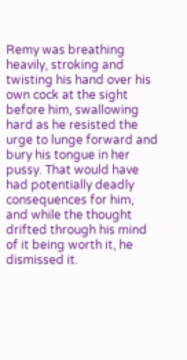Remy was breathing heavily, stroking and twisting his hand over his own cock at the sight before him, swallowing hard as he resisted the urge to lunge forward and bury his tongue in her pussy. That would have had potentially deadly consequences for him, and while the thought drifted through his mind of it being worth it, he dismissed it.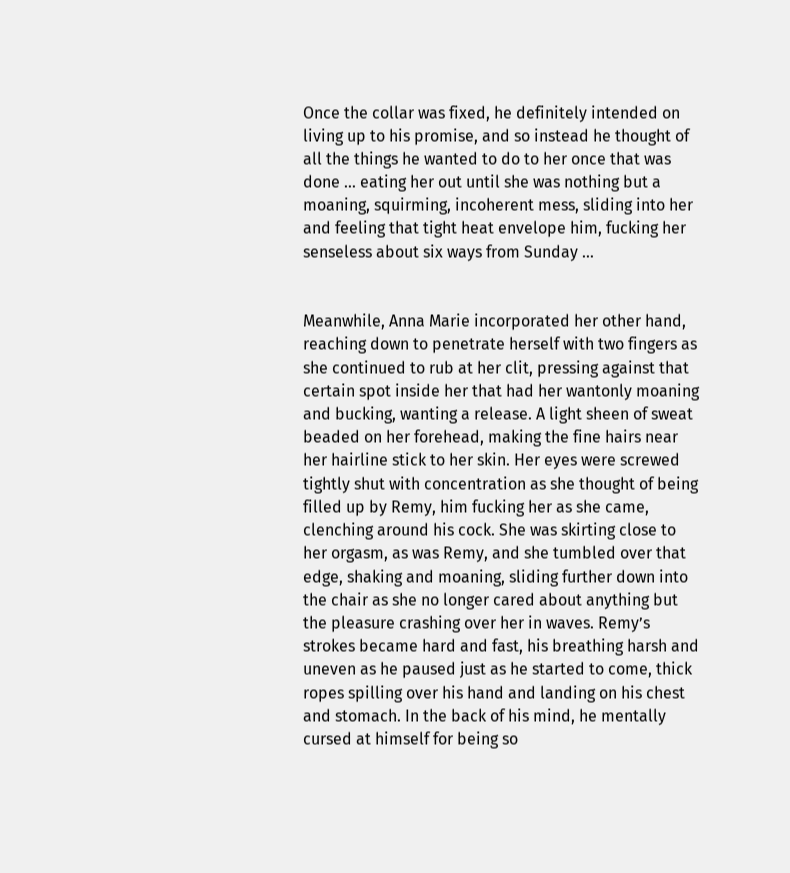Once the collar was fixed, he definitely intended on living up to his promise, and so instead he thought of all the things he wanted to do to her once that was done … eating her out until she was nothing but a moaning, squirming, incoherent mess, sliding into her and feeling that tight heat envelope him, fucking her senseless about six ways from Sunday …


Meanwhile, Anna Marie incorporated her other hand, reaching down to penetrate herself with two fingers as she continued to rub at her clit, pressing against that certain spot inside her that had her wantonly moaning and bucking, wanting a release. A light sheen of sweat beaded on her forehead, making the fine hairs near her hairline stick to her skin. Her eyes were screwed tightly shut with concentration as she thought of being filled up by Remy, him fucking her as she came, clenching around his cock. She was skirting close to her orgasm, as was Remy, and she tumbled over that edge, shaking and moaning, sliding further down into the chair as she no longer cared about anything but the pleasure crashing over her in waves. Remy’s strokes became hard and fast, his breathing harsh and uneven as he paused just as he started to come, thick ropes spilling over his hand and landing on his chest and stomach. In the back of his mind, he mentally cursed at himself for being so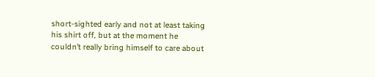short-sighted early and not at least taking his shirt off, but at the moment he couldn’t really bring himself to care about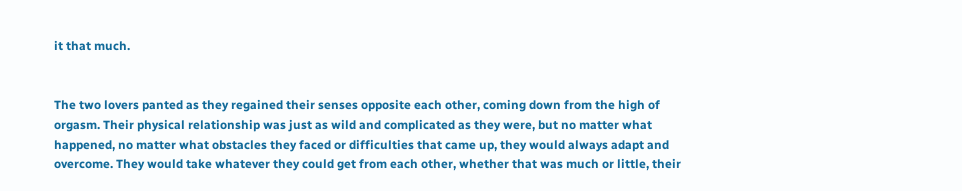it that much.


The two lovers panted as they regained their senses opposite each other, coming down from the high of orgasm. Their physical relationship was just as wild and complicated as they were, but no matter what happened, no matter what obstacles they faced or difficulties that came up, they would always adapt and overcome. They would take whatever they could get from each other, whether that was much or little, their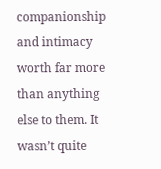companionship and intimacy worth far more than anything else to them. It wasn’t quite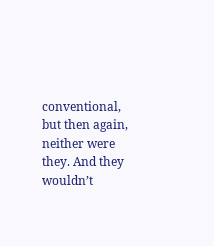conventional, but then again, neither were they. And they wouldn’t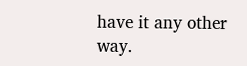have it any other way.